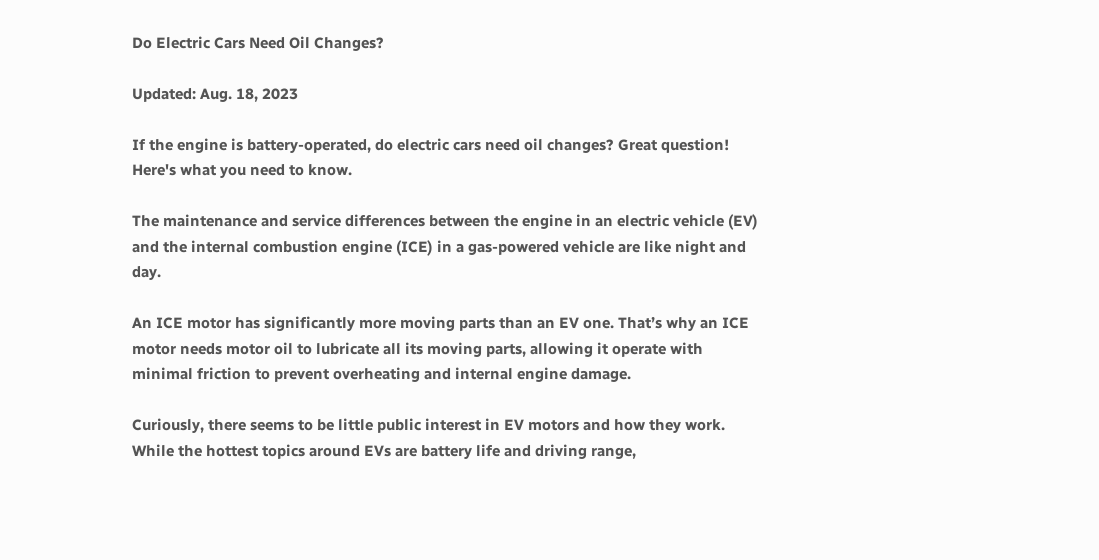Do Electric Cars Need Oil Changes?

Updated: Aug. 18, 2023

If the engine is battery-operated, do electric cars need oil changes? Great question! Here's what you need to know.

The maintenance and service differences between the engine in an electric vehicle (EV) and the internal combustion engine (ICE) in a gas-powered vehicle are like night and day.

An ICE motor has significantly more moving parts than an EV one. That’s why an ICE motor needs motor oil to lubricate all its moving parts, allowing it operate with minimal friction to prevent overheating and internal engine damage.

Curiously, there seems to be little public interest in EV motors and how they work. While the hottest topics around EVs are battery life and driving range,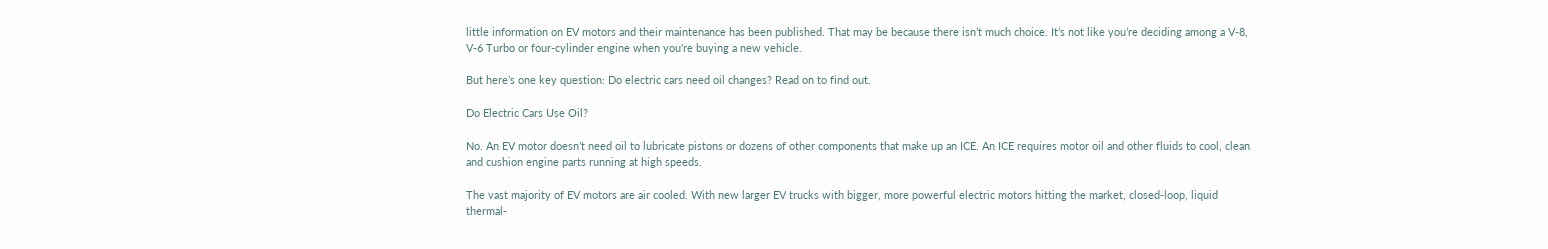little information on EV motors and their maintenance has been published. That may be because there isn’t much choice. It’s not like you’re deciding among a V-8, V-6 Turbo or four-cylinder engine when you’re buying a new vehicle.

But here’s one key question: Do electric cars need oil changes? Read on to find out.

Do Electric Cars Use Oil?

No. An EV motor doesn’t need oil to lubricate pistons or dozens of other components that make up an ICE. An ICE requires motor oil and other fluids to cool, clean and cushion engine parts running at high speeds.

The vast majority of EV motors are air cooled. With new larger EV trucks with bigger, more powerful electric motors hitting the market, closed-loop, liquid thermal-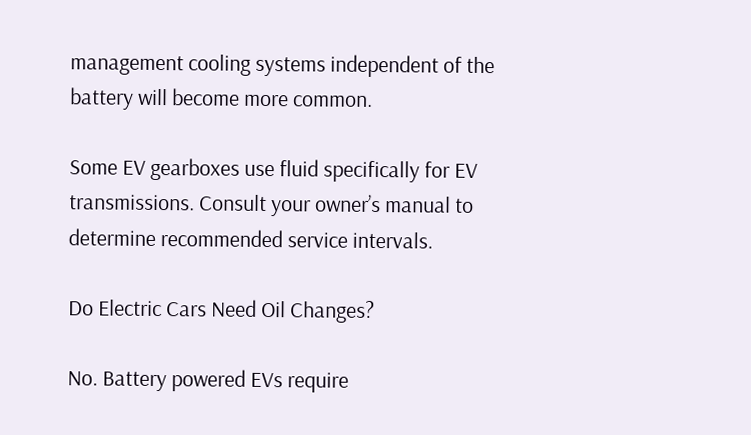management cooling systems independent of the battery will become more common.

Some EV gearboxes use fluid specifically for EV transmissions. Consult your owner’s manual to determine recommended service intervals.

Do Electric Cars Need Oil Changes?

No. Battery powered EVs require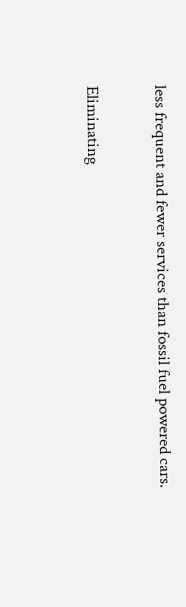less frequent and fewer services than fossil fuel powered cars.

Eliminating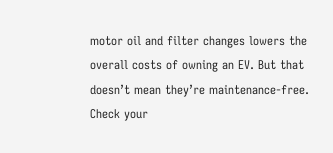motor oil and filter changes lowers the overall costs of owning an EV. But that doesn’t mean they’re maintenance-free. Check your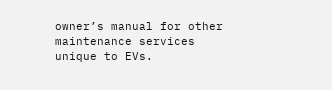owner’s manual for other maintenance services unique to EVs.